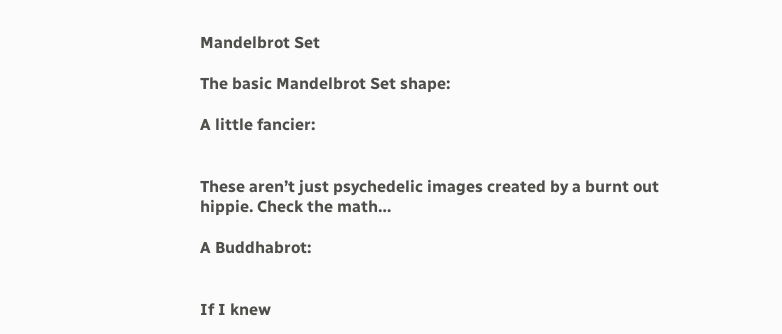Mandelbrot Set

The basic Mandelbrot Set shape:

A little fancier:


These aren’t just psychedelic images created by a burnt out hippie. Check the math…

A Buddhabrot:


If I knew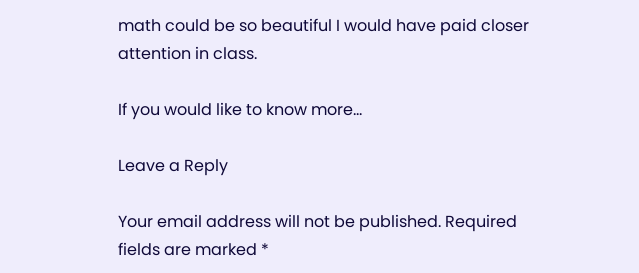math could be so beautiful I would have paid closer attention in class.

If you would like to know more…

Leave a Reply

Your email address will not be published. Required fields are marked *